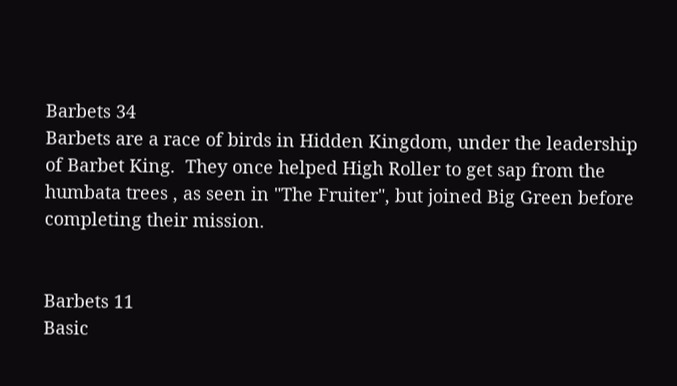Barbets 34
Barbets are a race of birds in Hidden Kingdom, under the leadership of Barbet King.  They once helped High Roller to get sap from the humbata trees , as seen in "The Fruiter", but joined Big Green before completing their mission.


Barbets 11
Basic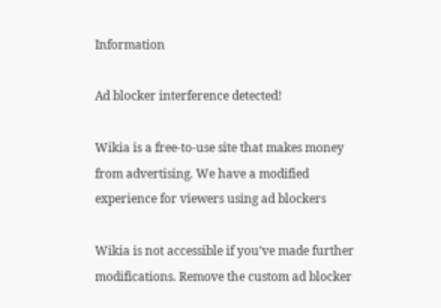Information

Ad blocker interference detected!

Wikia is a free-to-use site that makes money from advertising. We have a modified experience for viewers using ad blockers

Wikia is not accessible if you’ve made further modifications. Remove the custom ad blocker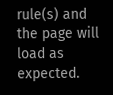rule(s) and the page will load as expected.